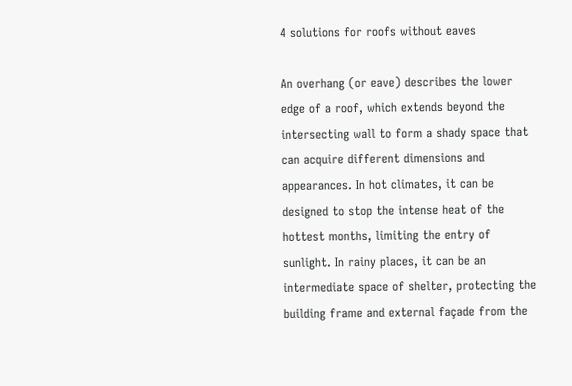4 solutions for roofs without eaves

An overhang (or eave) describes the lower edge of a roof, which extends beyond the intersecting wall to form a shady space that can acquire different dimensions and appearances. In hot climates, it can be designed to stop the intense heat of the hottest months, limiting the entry of sunlight. In rainy places, it can be an intermediate space of shelter, protecting the building frame and external façade from the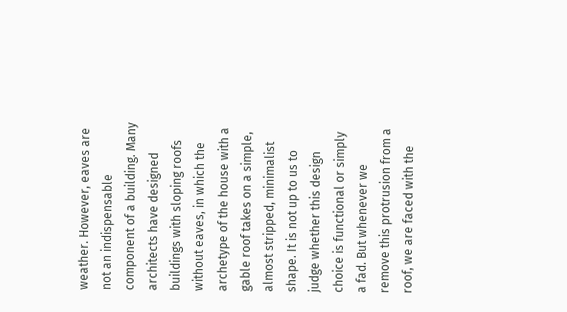weather. However, eaves are not an indispensable component of a building. Many architects have designed buildings with sloping roofs without eaves, in which the archetype of the house with a gable roof takes on a simple, almost stripped, minimalist shape. It is not up to us to judge whether this design choice is functional or simply a fad. But whenever we remove this protrusion from a roof, we are faced with the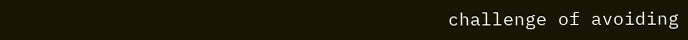challenge of avoiding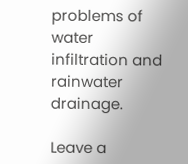problems of water infiltration and rainwater drainage.

Leave a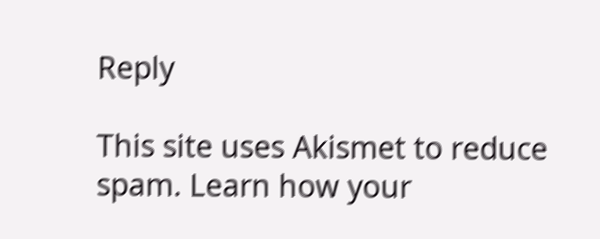Reply

This site uses Akismet to reduce spam. Learn how your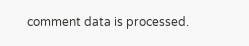comment data is processed.